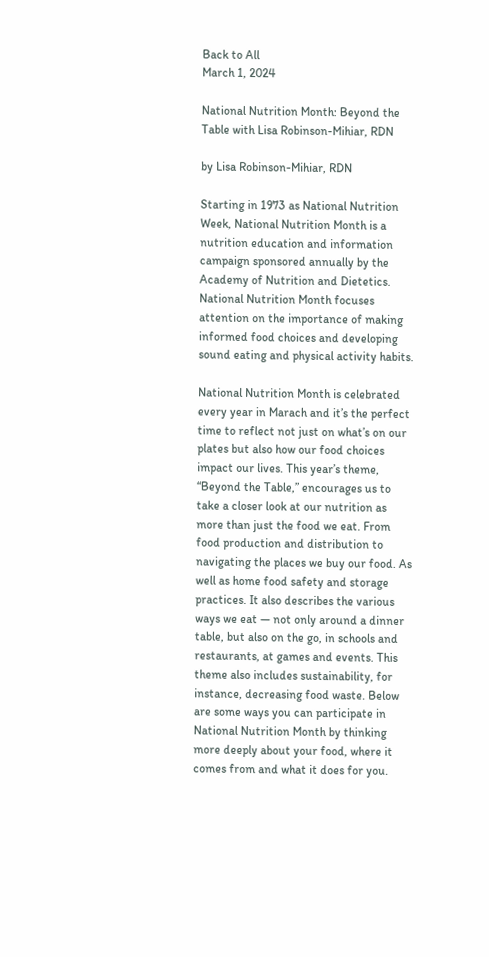Back to All
March 1, 2024

National Nutrition Month: Beyond the Table with Lisa Robinson-Mihiar, RDN

by Lisa Robinson-Mihiar, RDN

Starting in 1973 as National Nutrition Week, National Nutrition Month is a nutrition education and information campaign sponsored annually by the Academy of Nutrition and Dietetics. National Nutrition Month focuses attention on the importance of making informed food choices and developing sound eating and physical activity habits.

National Nutrition Month is celebrated every year in Marach and it’s the perfect time to reflect not just on what’s on our plates but also how our food choices impact our lives. This year’s theme, “Beyond the Table,” encourages us to take a closer look at our nutrition as more than just the food we eat. From food production and distribution to navigating the places we buy our food. As well as home food safety and storage practices. It also describes the various ways we eat — not only around a dinner table, but also on the go, in schools and restaurants, at games and events. This theme also includes sustainability, for instance, decreasing food waste. Below are some ways you can participate in National Nutrition Month by thinking more deeply about your food, where it comes from and what it does for you.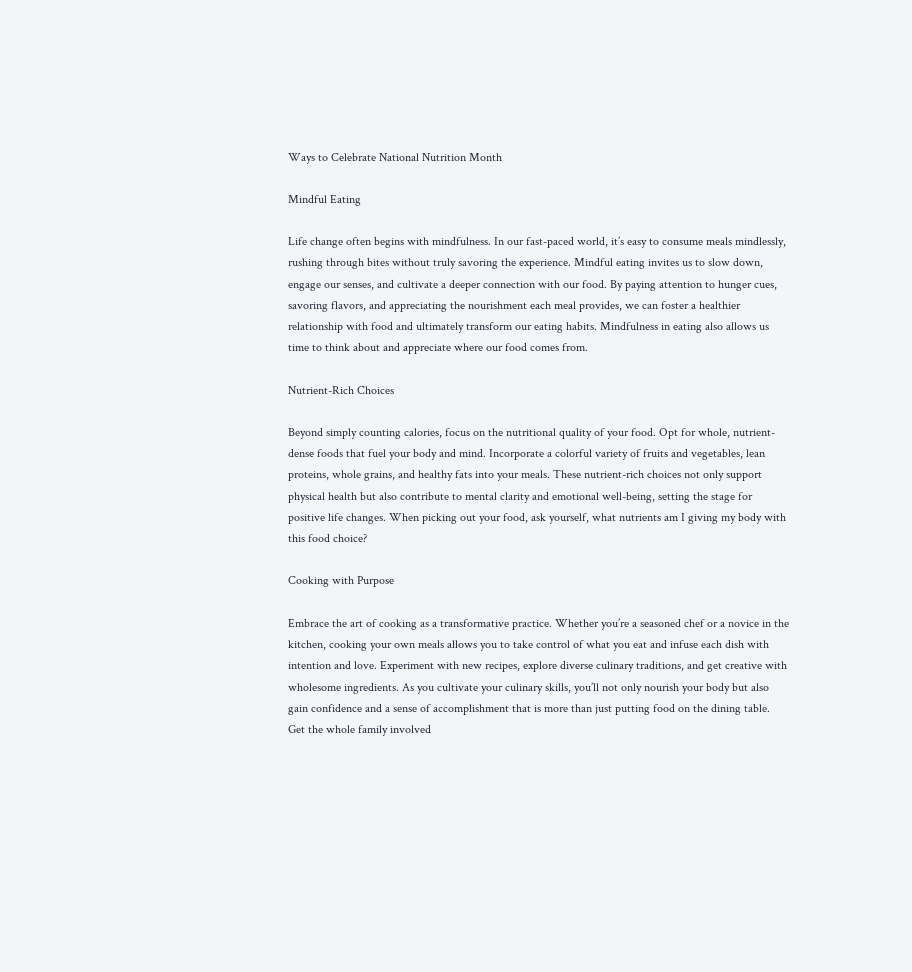Ways to Celebrate National Nutrition Month

Mindful Eating

Life change often begins with mindfulness. In our fast-paced world, it’s easy to consume meals mindlessly, rushing through bites without truly savoring the experience. Mindful eating invites us to slow down, engage our senses, and cultivate a deeper connection with our food. By paying attention to hunger cues, savoring flavors, and appreciating the nourishment each meal provides, we can foster a healthier relationship with food and ultimately transform our eating habits. Mindfulness in eating also allows us time to think about and appreciate where our food comes from.

Nutrient-Rich Choices

Beyond simply counting calories, focus on the nutritional quality of your food. Opt for whole, nutrient-dense foods that fuel your body and mind. Incorporate a colorful variety of fruits and vegetables, lean proteins, whole grains, and healthy fats into your meals. These nutrient-rich choices not only support physical health but also contribute to mental clarity and emotional well-being, setting the stage for positive life changes. When picking out your food, ask yourself, what nutrients am I giving my body with this food choice?

Cooking with Purpose

Embrace the art of cooking as a transformative practice. Whether you’re a seasoned chef or a novice in the kitchen, cooking your own meals allows you to take control of what you eat and infuse each dish with intention and love. Experiment with new recipes, explore diverse culinary traditions, and get creative with wholesome ingredients. As you cultivate your culinary skills, you’ll not only nourish your body but also gain confidence and a sense of accomplishment that is more than just putting food on the dining table. Get the whole family involved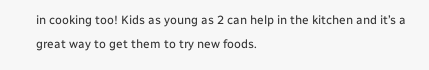in cooking too! Kids as young as 2 can help in the kitchen and it’s a great way to get them to try new foods.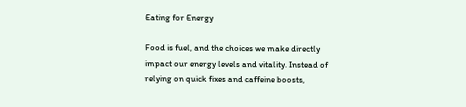Eating for Energy

Food is fuel, and the choices we make directly impact our energy levels and vitality. Instead of relying on quick fixes and caffeine boosts,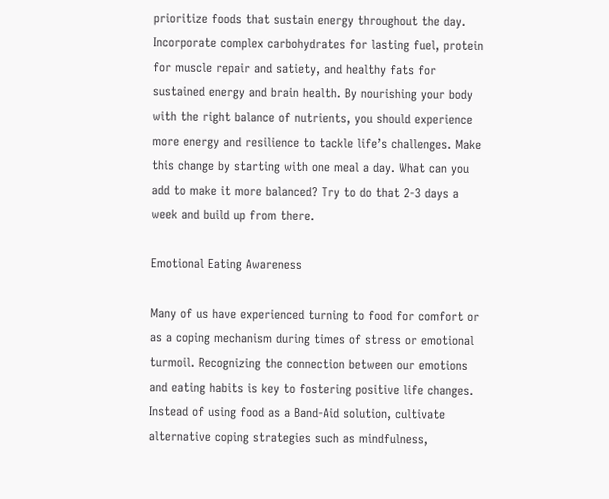prioritize foods that sustain energy throughout the day. Incorporate complex carbohydrates for lasting fuel, protein for muscle repair and satiety, and healthy fats for sustained energy and brain health. By nourishing your body with the right balance of nutrients, you should experience more energy and resilience to tackle life’s challenges. Make this change by starting with one meal a day. What can you add to make it more balanced? Try to do that 2-3 days a week and build up from there.

Emotional Eating Awareness

Many of us have experienced turning to food for comfort or as a coping mechanism during times of stress or emotional turmoil. Recognizing the connection between our emotions and eating habits is key to fostering positive life changes. Instead of using food as a Band-Aid solution, cultivate alternative coping strategies such as mindfulness,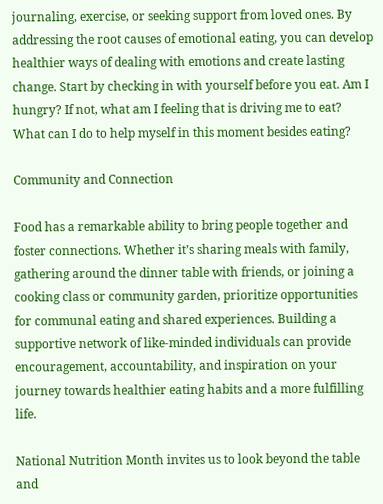journaling, exercise, or seeking support from loved ones. By addressing the root causes of emotional eating, you can develop healthier ways of dealing with emotions and create lasting change. Start by checking in with yourself before you eat. Am I hungry? If not, what am I feeling that is driving me to eat? What can I do to help myself in this moment besides eating?

Community and Connection

Food has a remarkable ability to bring people together and foster connections. Whether it’s sharing meals with family, gathering around the dinner table with friends, or joining a cooking class or community garden, prioritize opportunities for communal eating and shared experiences. Building a supportive network of like-minded individuals can provide encouragement, accountability, and inspiration on your journey towards healthier eating habits and a more fulfilling life.

National Nutrition Month invites us to look beyond the table and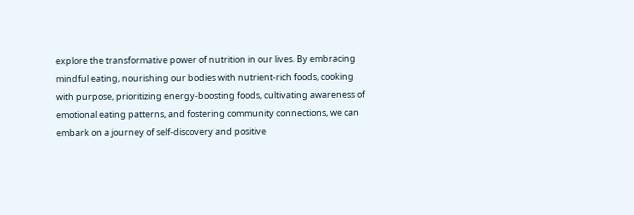explore the transformative power of nutrition in our lives. By embracing mindful eating, nourishing our bodies with nutrient-rich foods, cooking with purpose, prioritizing energy-boosting foods, cultivating awareness of emotional eating patterns, and fostering community connections, we can embark on a journey of self-discovery and positive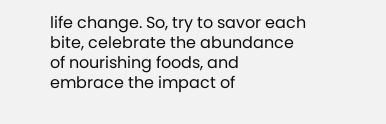life change. So, try to savor each bite, celebrate the abundance of nourishing foods, and embrace the impact of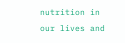nutrition in our lives and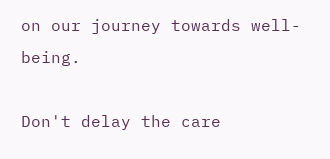on our journey towards well-being.

Don't delay the care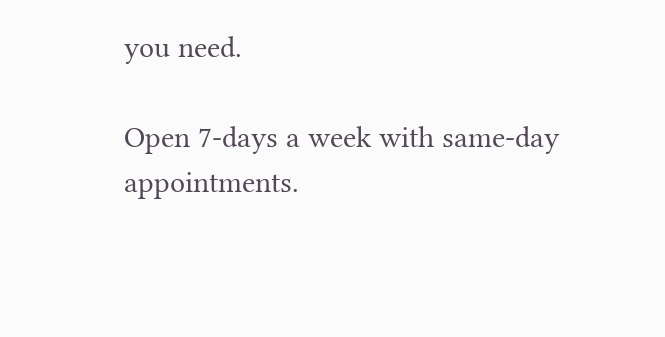you need.

Open 7-days a week with same-day appointments.